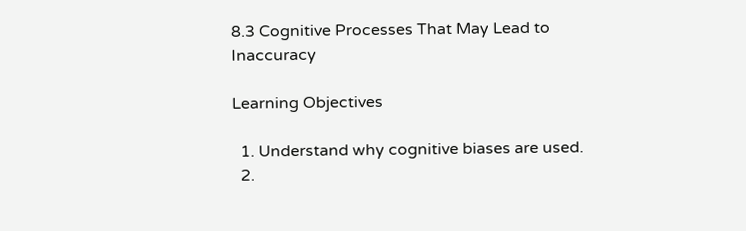8.3 Cognitive Processes That May Lead to Inaccuracy

Learning Objectives

  1. Understand why cognitive biases are used.
  2.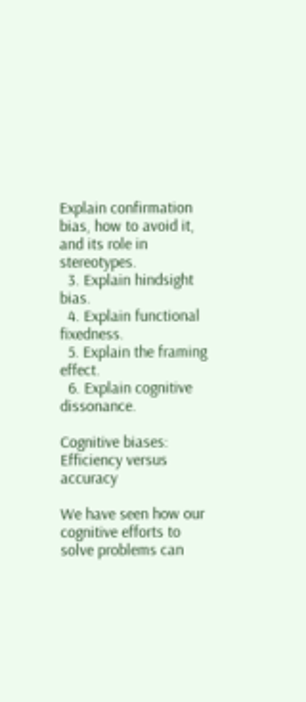Explain confirmation bias, how to avoid it, and its role in stereotypes.
  3. Explain hindsight bias.
  4. Explain functional fixedness.
  5. Explain the framing effect.
  6. Explain cognitive dissonance.

Cognitive biases: Efficiency versus accuracy

We have seen how our cognitive efforts to solve problems can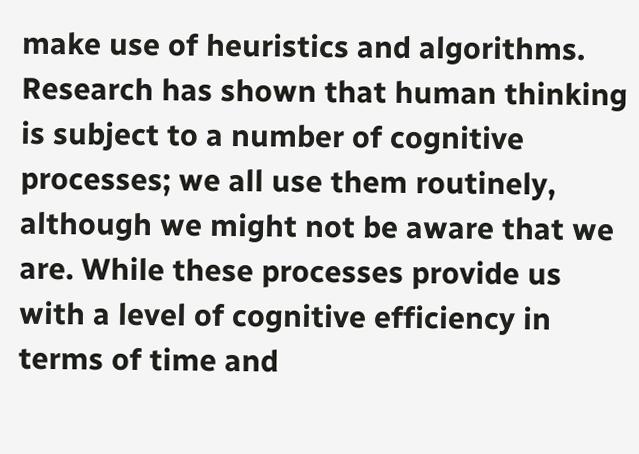make use of heuristics and algorithms. Research has shown that human thinking is subject to a number of cognitive processes; we all use them routinely, although we might not be aware that we are. While these processes provide us with a level of cognitive efficiency in terms of time and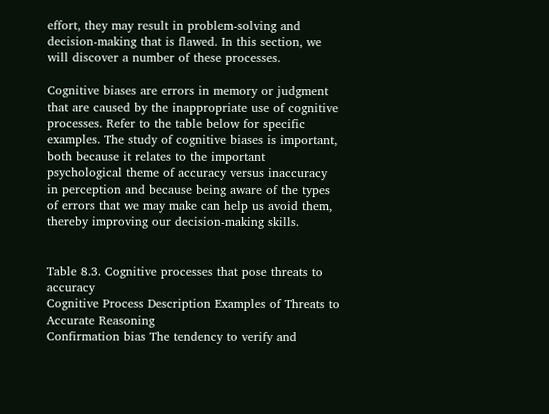effort, they may result in problem-solving and decision-making that is flawed. In this section, we will discover a number of these processes.

Cognitive biases are errors in memory or judgment that are caused by the inappropriate use of cognitive processes. Refer to the table below for specific examples. The study of cognitive biases is important, both because it relates to the important psychological theme of accuracy versus inaccuracy in perception and because being aware of the types of errors that we may make can help us avoid them, thereby improving our decision-making skills.


Table 8.3. Cognitive processes that pose threats to accuracy
Cognitive Process Description Examples of Threats to Accurate Reasoning
Confirmation bias The tendency to verify and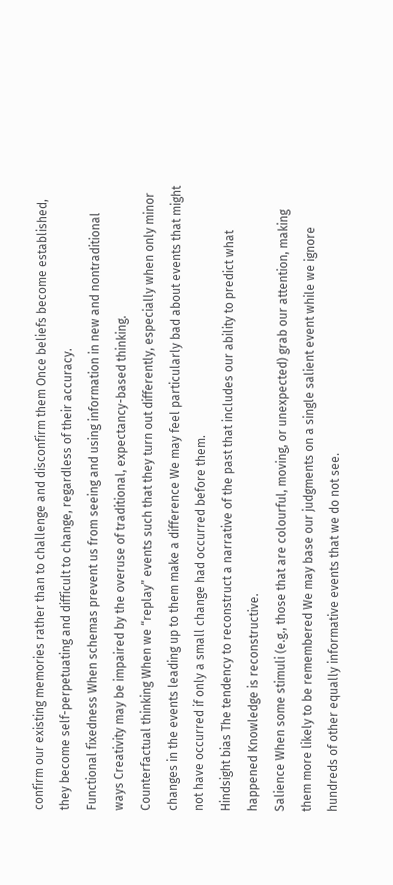confirm our existing memories rather than to challenge and disconfirm them Once beliefs become established, they become self-perpetuating and difficult to change, regardless of their accuracy.
Functional fixedness When schemas prevent us from seeing and using information in new and nontraditional ways Creativity may be impaired by the overuse of traditional, expectancy-based thinking.
Counterfactual thinking When we “replay” events such that they turn out differently, especially when only minor changes in the events leading up to them make a difference We may feel particularly bad about events that might not have occurred if only a small change had occurred before them.
Hindsight bias The tendency to reconstruct a narrative of the past that includes our ability to predict what happened Knowledge is reconstructive.
Salience When some stimuli (e.g., those that are colourful, moving, or unexpected) grab our attention, making them more likely to be remembered We may base our judgments on a single salient event while we ignore hundreds of other equally informative events that we do not see.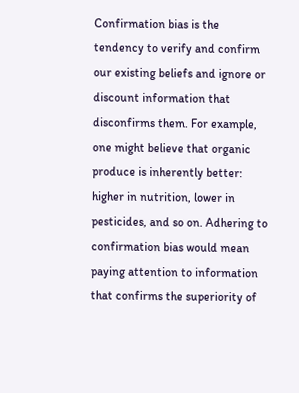Confirmation bias is the tendency to verify and confirm our existing beliefs and ignore or discount information that disconfirms them. For example, one might believe that organic produce is inherently better: higher in nutrition, lower in pesticides, and so on. Adhering to confirmation bias would mean paying attention to information that confirms the superiority of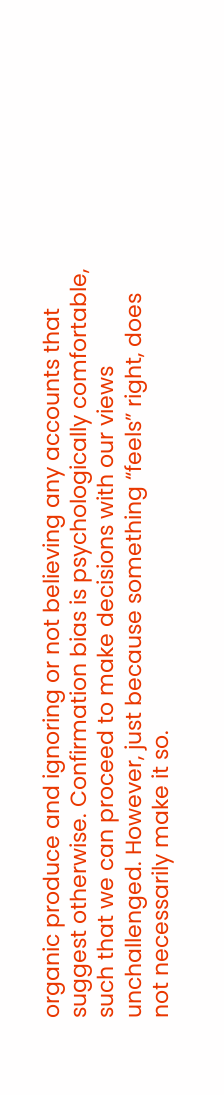organic produce and ignoring or not believing any accounts that suggest otherwise. Confirmation bias is psychologically comfortable, such that we can proceed to make decisions with our views unchallenged. However, just because something “feels” right, does not necessarily make it so.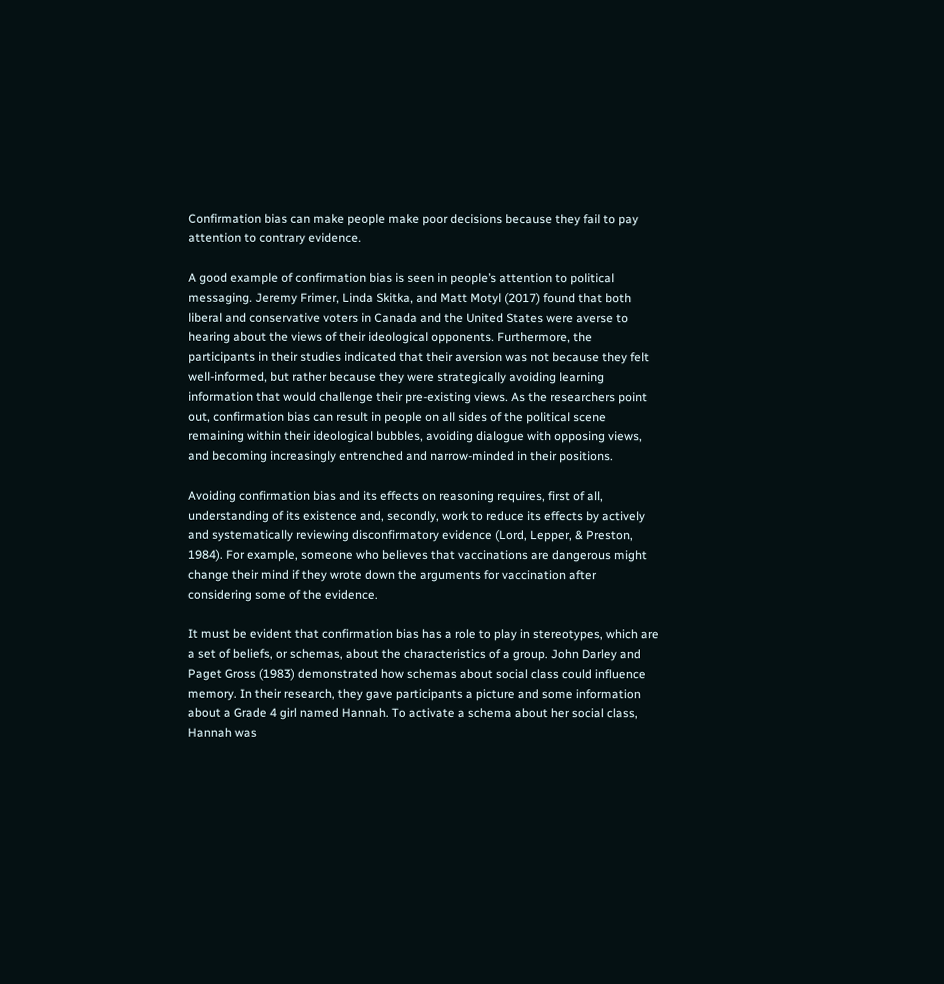Confirmation bias can make people make poor decisions because they fail to pay attention to contrary evidence.

A good example of confirmation bias is seen in people’s attention to political messaging. Jeremy Frimer, Linda Skitka, and Matt Motyl (2017) found that both liberal and conservative voters in Canada and the United States were averse to hearing about the views of their ideological opponents. Furthermore, the participants in their studies indicated that their aversion was not because they felt well-informed, but rather because they were strategically avoiding learning information that would challenge their pre-existing views. As the researchers point out, confirmation bias can result in people on all sides of the political scene remaining within their ideological bubbles, avoiding dialogue with opposing views, and becoming increasingly entrenched and narrow-minded in their positions.

Avoiding confirmation bias and its effects on reasoning requires, first of all, understanding of its existence and, secondly, work to reduce its effects by actively and systematically reviewing disconfirmatory evidence (Lord, Lepper, & Preston, 1984). For example, someone who believes that vaccinations are dangerous might change their mind if they wrote down the arguments for vaccination after considering some of the evidence.

It must be evident that confirmation bias has a role to play in stereotypes, which are a set of beliefs, or schemas, about the characteristics of a group. John Darley and Paget Gross (1983) demonstrated how schemas about social class could influence memory. In their research, they gave participants a picture and some information about a Grade 4 girl named Hannah. To activate a schema about her social class, Hannah was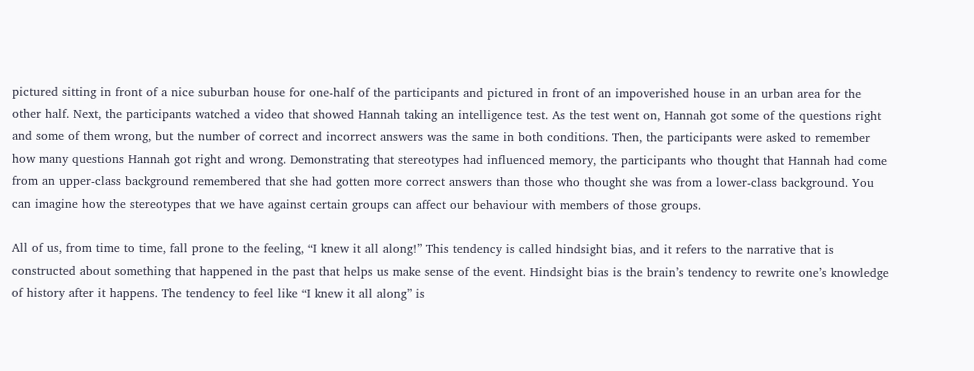pictured sitting in front of a nice suburban house for one-half of the participants and pictured in front of an impoverished house in an urban area for the other half. Next, the participants watched a video that showed Hannah taking an intelligence test. As the test went on, Hannah got some of the questions right and some of them wrong, but the number of correct and incorrect answers was the same in both conditions. Then, the participants were asked to remember how many questions Hannah got right and wrong. Demonstrating that stereotypes had influenced memory, the participants who thought that Hannah had come from an upper-class background remembered that she had gotten more correct answers than those who thought she was from a lower-class background. You can imagine how the stereotypes that we have against certain groups can affect our behaviour with members of those groups.

All of us, from time to time, fall prone to the feeling, “I knew it all along!” This tendency is called hindsight bias, and it refers to the narrative that is constructed about something that happened in the past that helps us make sense of the event. Hindsight bias is the brain’s tendency to rewrite one’s knowledge of history after it happens. The tendency to feel like “I knew it all along” is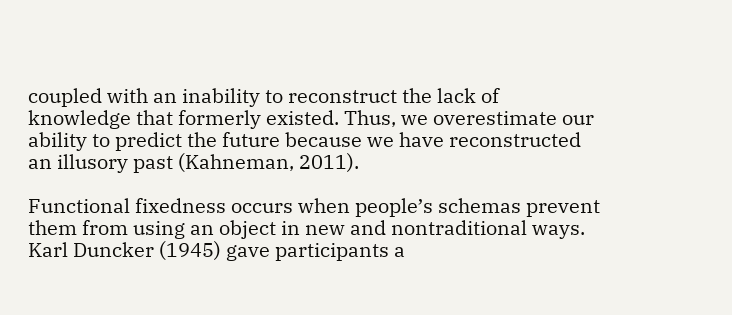coupled with an inability to reconstruct the lack of knowledge that formerly existed. Thus, we overestimate our ability to predict the future because we have reconstructed an illusory past (Kahneman, 2011).

Functional fixedness occurs when people’s schemas prevent them from using an object in new and nontraditional ways. Karl Duncker (1945) gave participants a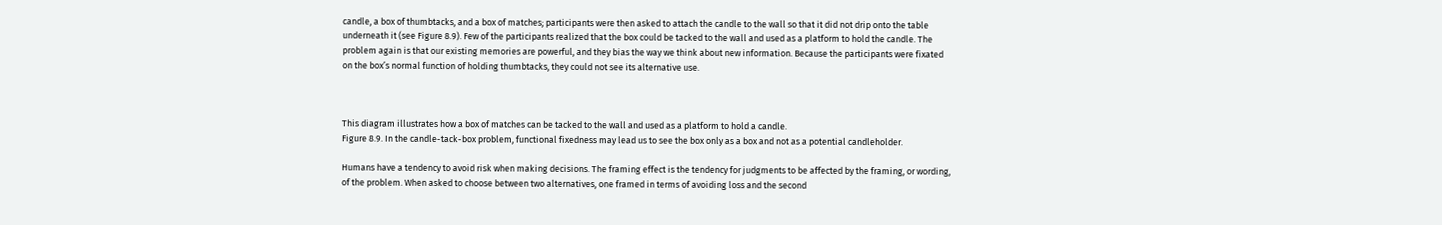candle, a box of thumbtacks, and a box of matches; participants were then asked to attach the candle to the wall so that it did not drip onto the table underneath it (see Figure 8.9). Few of the participants realized that the box could be tacked to the wall and used as a platform to hold the candle. The problem again is that our existing memories are powerful, and they bias the way we think about new information. Because the participants were fixated on the box’s normal function of holding thumbtacks, they could not see its alternative use.



This diagram illustrates how a box of matches can be tacked to the wall and used as a platform to hold a candle.
Figure 8.9. In the candle-tack-box problem, functional fixedness may lead us to see the box only as a box and not as a potential candleholder.

Humans have a tendency to avoid risk when making decisions. The framing effect is the tendency for judgments to be affected by the framing, or wording, of the problem. When asked to choose between two alternatives, one framed in terms of avoiding loss and the second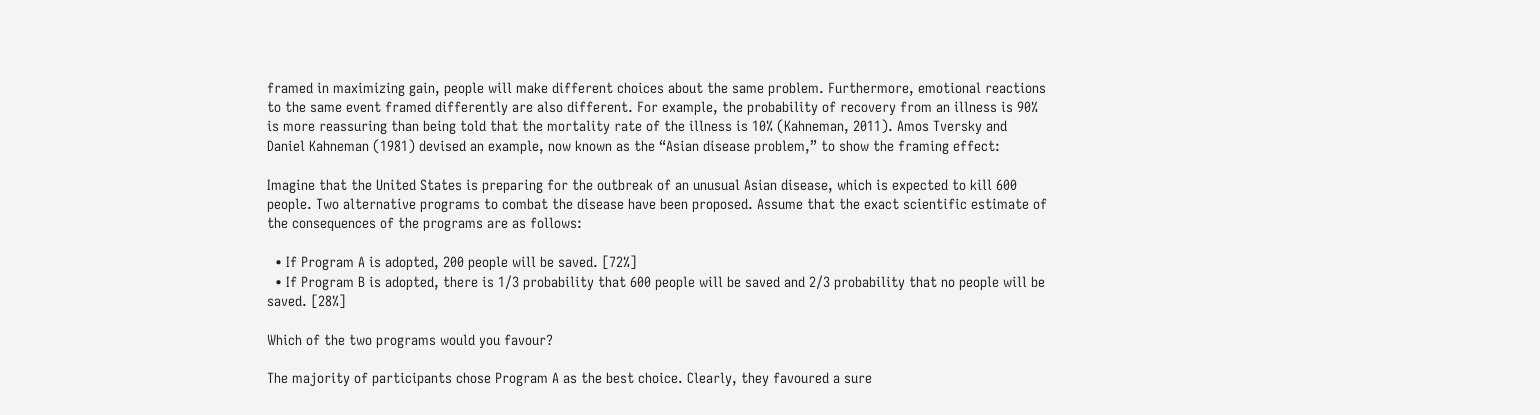framed in maximizing gain, people will make different choices about the same problem. Furthermore, emotional reactions to the same event framed differently are also different. For example, the probability of recovery from an illness is 90% is more reassuring than being told that the mortality rate of the illness is 10% (Kahneman, 2011). Amos Tversky and Daniel Kahneman (1981) devised an example, now known as the “Asian disease problem,” to show the framing effect:

Imagine that the United States is preparing for the outbreak of an unusual Asian disease, which is expected to kill 600 people. Two alternative programs to combat the disease have been proposed. Assume that the exact scientific estimate of the consequences of the programs are as follows:

  • If Program A is adopted, 200 people will be saved. [72%]
  • If Program B is adopted, there is 1/3 probability that 600 people will be saved and 2/3 probability that no people will be saved. [28%]

Which of the two programs would you favour?

The majority of participants chose Program A as the best choice. Clearly, they favoured a sure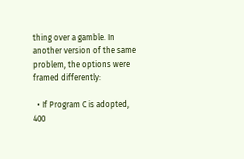thing over a gamble. In another version of the same problem, the options were framed differently:

  • If Program C is adopted, 400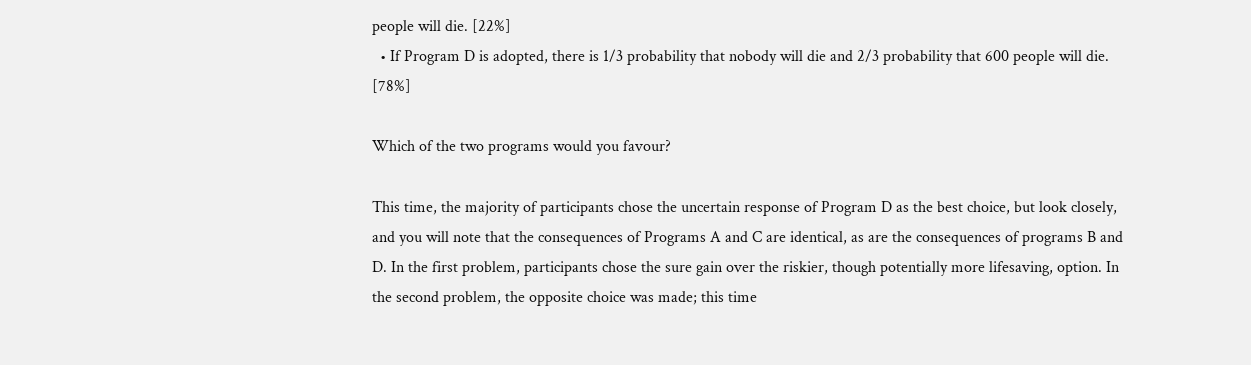people will die. [22%]
  • If Program D is adopted, there is 1/3 probability that nobody will die and 2/3 probability that 600 people will die. [78%]

Which of the two programs would you favour?

This time, the majority of participants chose the uncertain response of Program D as the best choice, but look closely, and you will note that the consequences of Programs A and C are identical, as are the consequences of programs B and D. In the first problem, participants chose the sure gain over the riskier, though potentially more lifesaving, option. In the second problem, the opposite choice was made; this time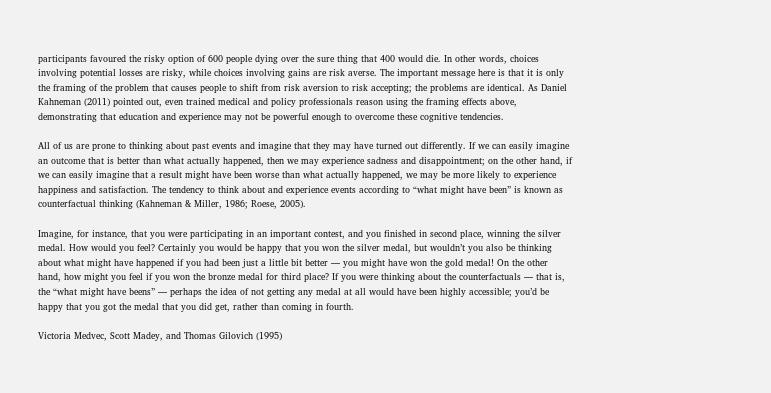participants favoured the risky option of 600 people dying over the sure thing that 400 would die. In other words, choices involving potential losses are risky, while choices involving gains are risk averse. The important message here is that it is only the framing of the problem that causes people to shift from risk aversion to risk accepting; the problems are identical. As Daniel Kahneman (2011) pointed out, even trained medical and policy professionals reason using the framing effects above, demonstrating that education and experience may not be powerful enough to overcome these cognitive tendencies.

All of us are prone to thinking about past events and imagine that they may have turned out differently. If we can easily imagine an outcome that is better than what actually happened, then we may experience sadness and disappointment; on the other hand, if we can easily imagine that a result might have been worse than what actually happened, we may be more likely to experience happiness and satisfaction. The tendency to think about and experience events according to “what might have been” is known as counterfactual thinking (Kahneman & Miller, 1986; Roese, 2005).

Imagine, for instance, that you were participating in an important contest, and you finished in second place, winning the silver medal. How would you feel? Certainly you would be happy that you won the silver medal, but wouldn’t you also be thinking about what might have happened if you had been just a little bit better — you might have won the gold medal! On the other hand, how might you feel if you won the bronze medal for third place? If you were thinking about the counterfactuals — that is, the “what might have beens” — perhaps the idea of not getting any medal at all would have been highly accessible; you’d be happy that you got the medal that you did get, rather than coming in fourth.

Victoria Medvec, Scott Madey, and Thomas Gilovich (1995)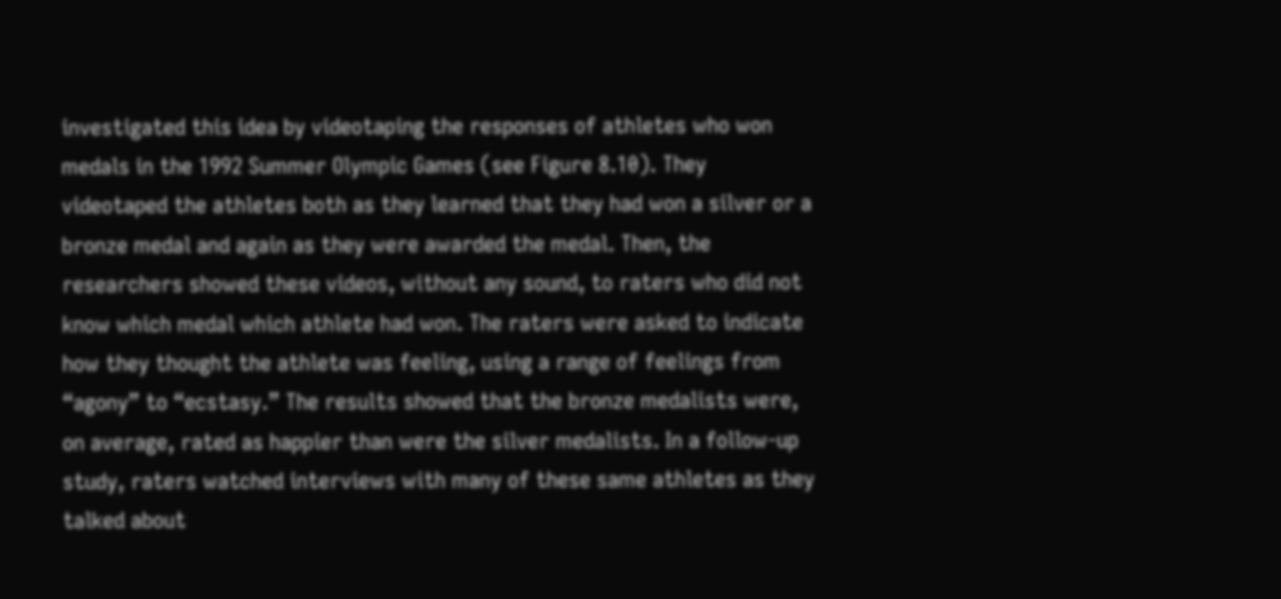investigated this idea by videotaping the responses of athletes who won medals in the 1992 Summer Olympic Games (see Figure 8.10). They videotaped the athletes both as they learned that they had won a silver or a bronze medal and again as they were awarded the medal. Then, the researchers showed these videos, without any sound, to raters who did not know which medal which athlete had won. The raters were asked to indicate how they thought the athlete was feeling, using a range of feelings from “agony” to “ecstasy.” The results showed that the bronze medalists were, on average, rated as happier than were the silver medalists. In a follow-up study, raters watched interviews with many of these same athletes as they talked about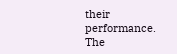their performance. The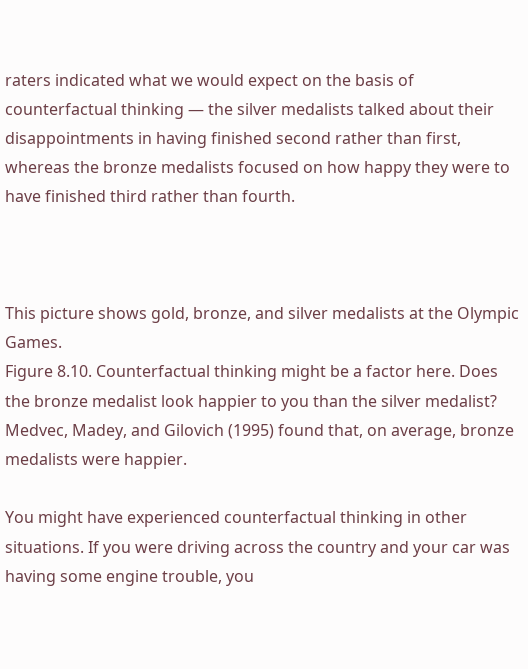raters indicated what we would expect on the basis of counterfactual thinking — the silver medalists talked about their disappointments in having finished second rather than first, whereas the bronze medalists focused on how happy they were to have finished third rather than fourth.



This picture shows gold, bronze, and silver medalists at the Olympic Games.
Figure 8.10. Counterfactual thinking might be a factor here. Does the bronze medalist look happier to you than the silver medalist? Medvec, Madey, and Gilovich (1995) found that, on average, bronze medalists were happier.

You might have experienced counterfactual thinking in other situations. If you were driving across the country and your car was having some engine trouble, you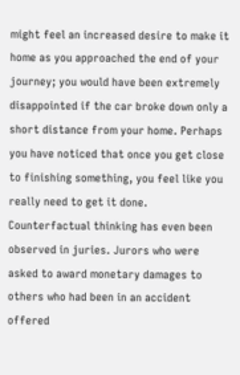might feel an increased desire to make it home as you approached the end of your journey; you would have been extremely disappointed if the car broke down only a short distance from your home. Perhaps you have noticed that once you get close to finishing something, you feel like you really need to get it done. Counterfactual thinking has even been observed in juries. Jurors who were asked to award monetary damages to others who had been in an accident offered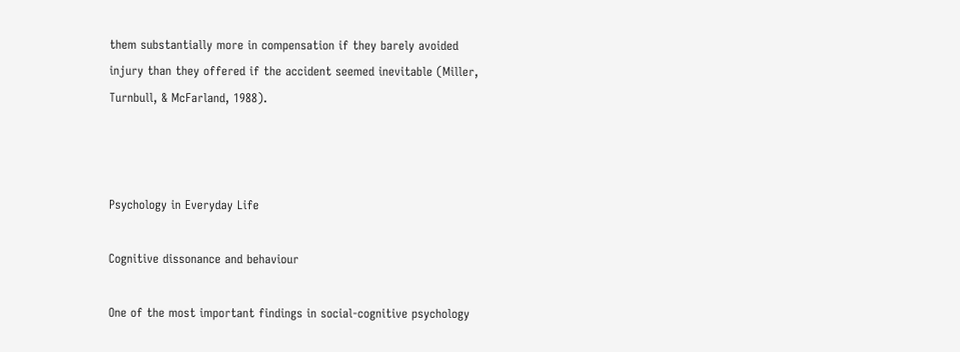them substantially more in compensation if they barely avoided injury than they offered if the accident seemed inevitable (Miller, Turnbull, & McFarland, 1988).



Psychology in Everyday Life

Cognitive dissonance and behaviour

One of the most important findings in social-cognitive psychology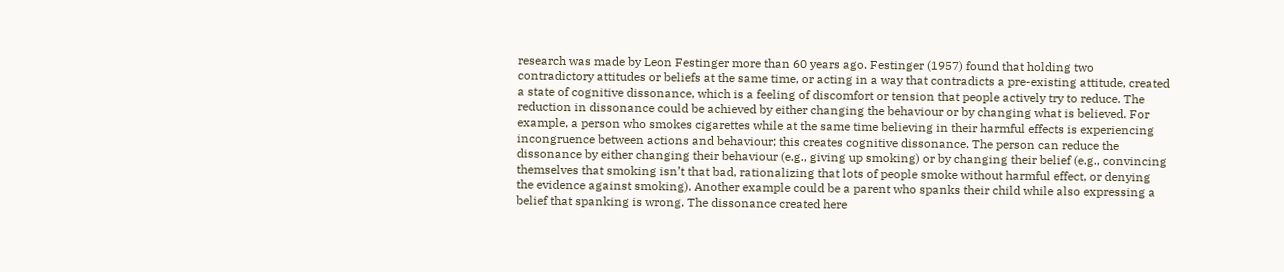research was made by Leon Festinger more than 60 years ago. Festinger (1957) found that holding two contradictory attitudes or beliefs at the same time, or acting in a way that contradicts a pre-existing attitude, created a state of cognitive dissonance, which is a feeling of discomfort or tension that people actively try to reduce. The reduction in dissonance could be achieved by either changing the behaviour or by changing what is believed. For example, a person who smokes cigarettes while at the same time believing in their harmful effects is experiencing incongruence between actions and behaviour; this creates cognitive dissonance. The person can reduce the dissonance by either changing their behaviour (e.g., giving up smoking) or by changing their belief (e.g., convincing themselves that smoking isn’t that bad, rationalizing that lots of people smoke without harmful effect, or denying the evidence against smoking). Another example could be a parent who spanks their child while also expressing a belief that spanking is wrong. The dissonance created here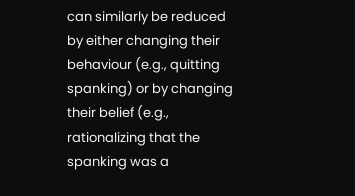can similarly be reduced by either changing their behaviour (e.g., quitting spanking) or by changing their belief (e.g., rationalizing that the spanking was a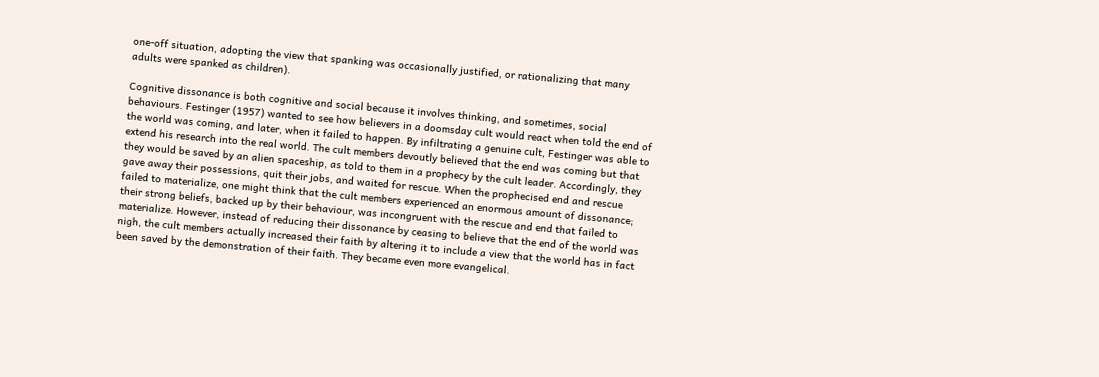one-off situation, adopting the view that spanking was occasionally justified, or rationalizing that many adults were spanked as children).

Cognitive dissonance is both cognitive and social because it involves thinking, and sometimes, social behaviours. Festinger (1957) wanted to see how believers in a doomsday cult would react when told the end of the world was coming, and later, when it failed to happen. By infiltrating a genuine cult, Festinger was able to extend his research into the real world. The cult members devoutly believed that the end was coming but that they would be saved by an alien spaceship, as told to them in a prophecy by the cult leader. Accordingly, they gave away their possessions, quit their jobs, and waited for rescue. When the prophecised end and rescue failed to materialize, one might think that the cult members experienced an enormous amount of dissonance; their strong beliefs, backed up by their behaviour, was incongruent with the rescue and end that failed to materialize. However, instead of reducing their dissonance by ceasing to believe that the end of the world was nigh, the cult members actually increased their faith by altering it to include a view that the world has in fact been saved by the demonstration of their faith. They became even more evangelical.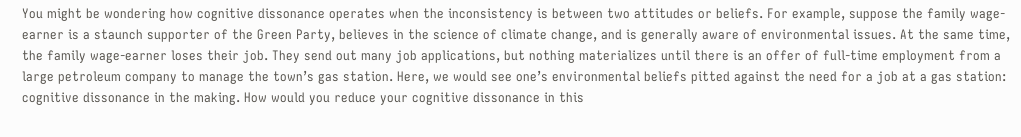You might be wondering how cognitive dissonance operates when the inconsistency is between two attitudes or beliefs. For example, suppose the family wage-earner is a staunch supporter of the Green Party, believes in the science of climate change, and is generally aware of environmental issues. At the same time, the family wage-earner loses their job. They send out many job applications, but nothing materializes until there is an offer of full-time employment from a large petroleum company to manage the town’s gas station. Here, we would see one’s environmental beliefs pitted against the need for a job at a gas station: cognitive dissonance in the making. How would you reduce your cognitive dissonance in this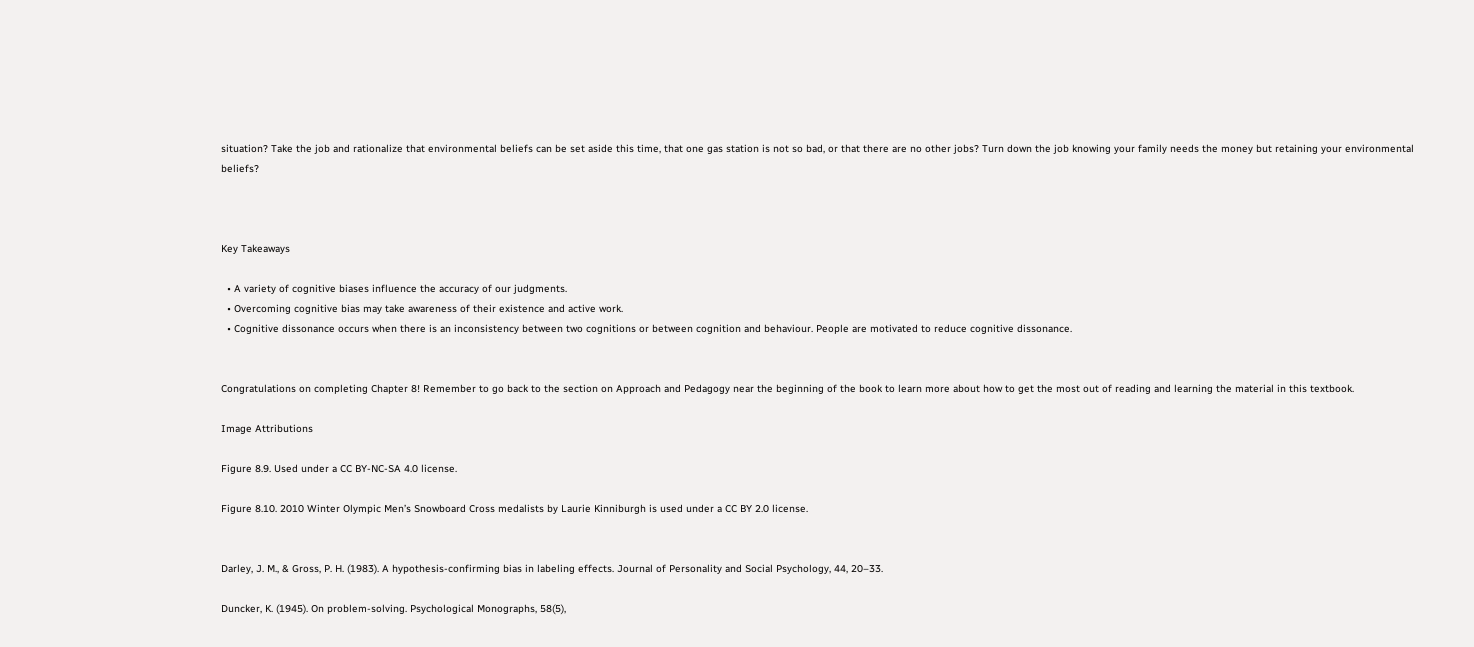situation? Take the job and rationalize that environmental beliefs can be set aside this time, that one gas station is not so bad, or that there are no other jobs? Turn down the job knowing your family needs the money but retaining your environmental beliefs?



Key Takeaways

  • A variety of cognitive biases influence the accuracy of our judgments.
  • Overcoming cognitive bias may take awareness of their existence and active work.
  • Cognitive dissonance occurs when there is an inconsistency between two cognitions or between cognition and behaviour. People are motivated to reduce cognitive dissonance.


Congratulations on completing Chapter 8! Remember to go back to the section on Approach and Pedagogy near the beginning of the book to learn more about how to get the most out of reading and learning the material in this textbook.

Image Attributions

Figure 8.9. Used under a CC BY-NC-SA 4.0 license.

Figure 8.10. 2010 Winter Olympic Men’s Snowboard Cross medalists by Laurie Kinniburgh is used under a CC BY 2.0 license.


Darley, J. M., & Gross, P. H. (1983). A hypothesis-confirming bias in labeling effects. Journal of Personality and Social Psychology, 44, 20–33.

Duncker, K. (1945). On problem-solving. Psychological Monographs, 58(5),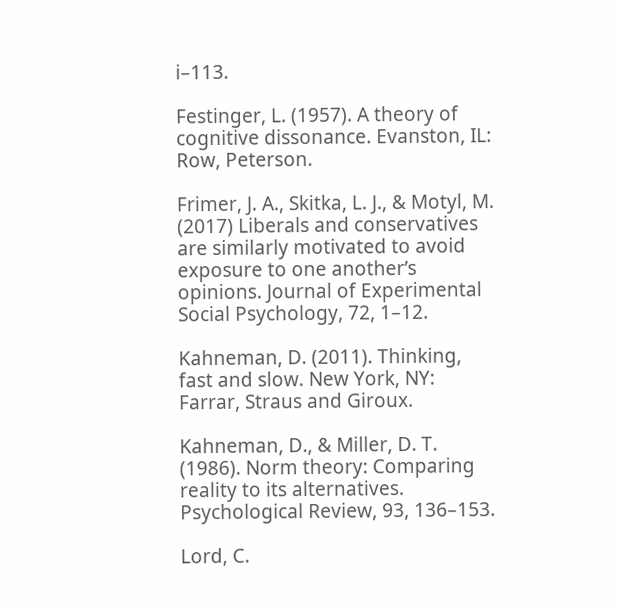i–113.

Festinger, L. (1957). A theory of cognitive dissonance. Evanston, IL: Row, Peterson.

Frimer, J. A., Skitka, L. J., & Motyl, M. (2017) Liberals and conservatives are similarly motivated to avoid exposure to one another’s opinions. Journal of Experimental Social Psychology, 72, 1–12.

Kahneman, D. (2011). Thinking, fast and slow. New York, NY: Farrar, Straus and Giroux.

Kahneman, D., & Miller, D. T. (1986). Norm theory: Comparing reality to its alternatives. Psychological Review, 93, 136–153.

Lord, C.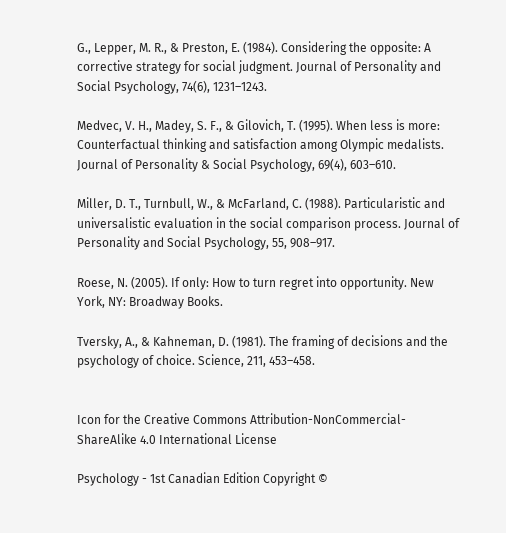G., Lepper, M. R., & Preston, E. (1984). Considering the opposite: A corrective strategy for social judgment. Journal of Personality and Social Psychology, 74(6), 1231–1243.

Medvec, V. H., Madey, S. F., & Gilovich, T. (1995). When less is more: Counterfactual thinking and satisfaction among Olympic medalists. Journal of Personality & Social Psychology, 69(4), 603–610.

Miller, D. T., Turnbull, W., & McFarland, C. (1988). Particularistic and universalistic evaluation in the social comparison process. Journal of Personality and Social Psychology, 55, 908–917.

Roese, N. (2005). If only: How to turn regret into opportunity. New York, NY: Broadway Books.

Tversky, A., & Kahneman, D. (1981). The framing of decisions and the psychology of choice. Science, 211, 453–458.


Icon for the Creative Commons Attribution-NonCommercial-ShareAlike 4.0 International License

Psychology - 1st Canadian Edition Copyright ©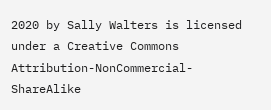2020 by Sally Walters is licensed under a Creative Commons Attribution-NonCommercial-ShareAlike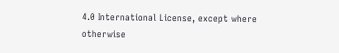4.0 International License, except where otherwise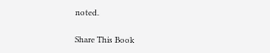noted.

Share This Book